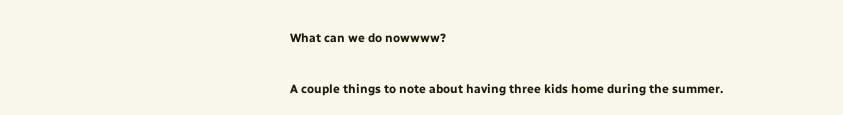What can we do nowwww?

A couple things to note about having three kids home during the summer.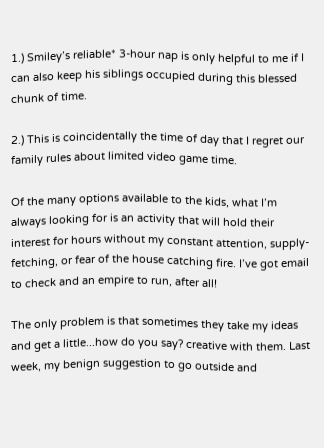1.) Smiley’s reliable* 3-hour nap is only helpful to me if I can also keep his siblings occupied during this blessed chunk of time.

2.) This is coincidentally the time of day that I regret our family rules about limited video game time.

Of the many options available to the kids, what I’m always looking for is an activity that will hold their interest for hours without my constant attention, supply-fetching, or fear of the house catching fire. I’ve got email to check and an empire to run, after all!

The only problem is that sometimes they take my ideas and get a little...how do you say? creative with them. Last week, my benign suggestion to go outside and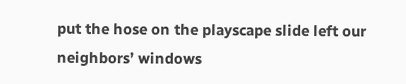put the hose on the playscape slide left our neighbors’ windows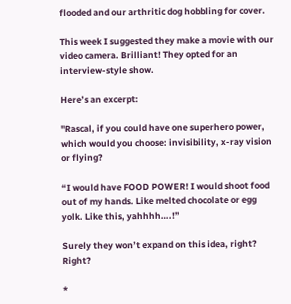flooded and our arthritic dog hobbling for cover.

This week I suggested they make a movie with our video camera. Brilliant! They opted for an interview-style show.

Here’s an excerpt:

"Rascal, if you could have one superhero power, which would you choose: invisibility, x-ray vision or flying?

“I would have FOOD POWER! I would shoot food out of my hands. Like melted chocolate or egg yolk. Like this, yahhhh….!”

Surely they won’t expand on this idea, right? Right?

*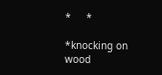*     *

*knocking on wood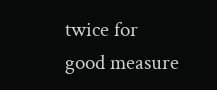twice for good measure